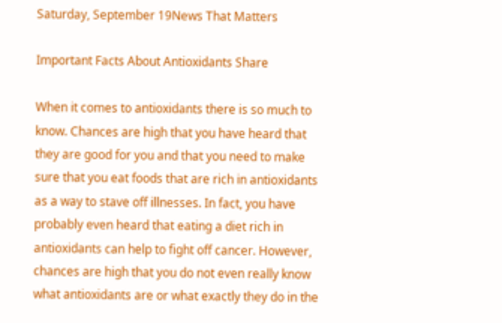Saturday, September 19News That Matters

Important Facts About Antioxidants Share

When it comes to antioxidants there is so much to know. Chances are high that you have heard that they are good for you and that you need to make sure that you eat foods that are rich in antioxidants as a way to stave off illnesses. In fact, you have probably even heard that eating a diet rich in antioxidants can help to fight off cancer. However, chances are high that you do not even really know what antioxidants are or what exactly they do in the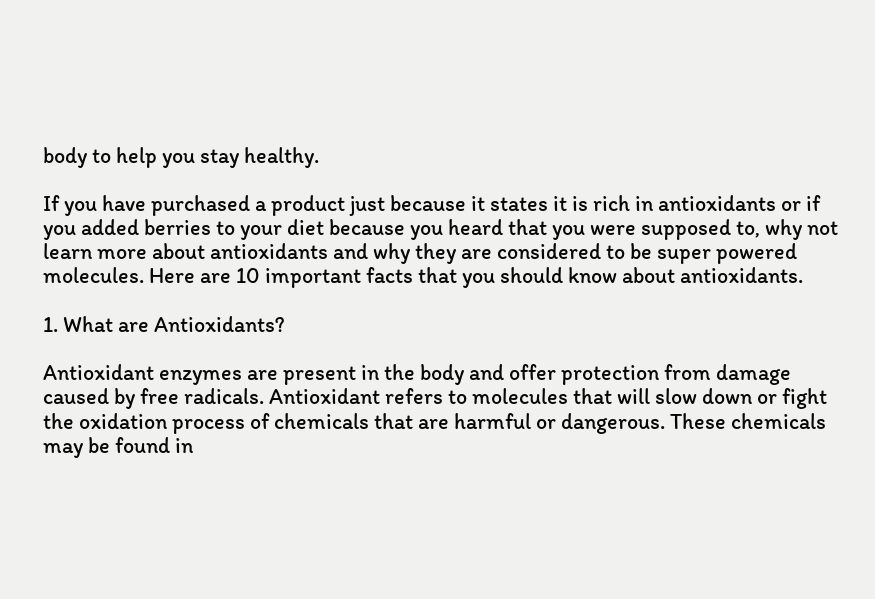body to help you stay healthy.

If you have purchased a product just because it states it is rich in antioxidants or if you added berries to your diet because you heard that you were supposed to, why not learn more about antioxidants and why they are considered to be super powered molecules. Here are 10 important facts that you should know about antioxidants.

1. What are Antioxidants?

Antioxidant enzymes are present in the body and offer protection from damage caused by free radicals. Antioxidant refers to molecules that will slow down or fight the oxidation process of chemicals that are harmful or dangerous. These chemicals may be found in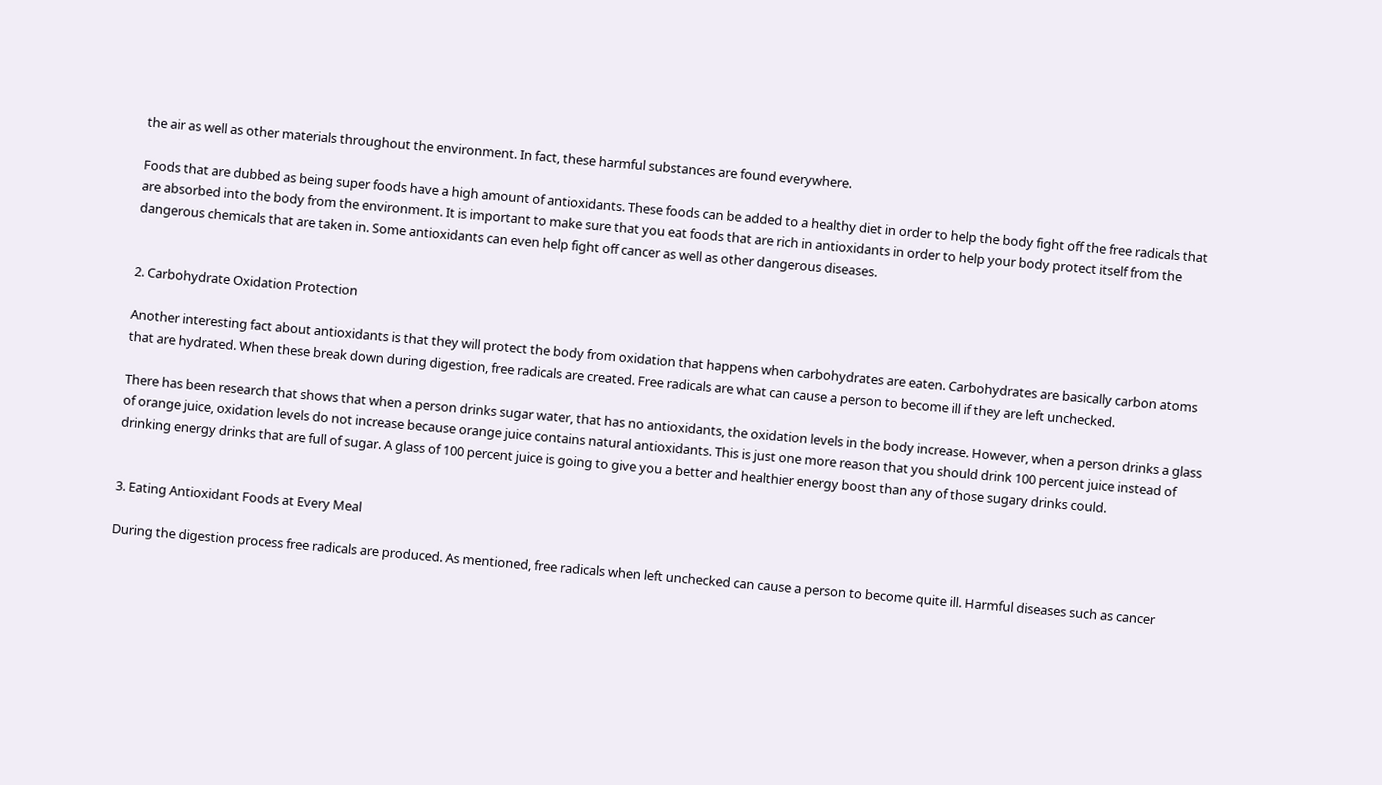the air as well as other materials throughout the environment. In fact, these harmful substances are found everywhere.

Foods that are dubbed as being super foods have a high amount of antioxidants. These foods can be added to a healthy diet in order to help the body fight off the free radicals that are absorbed into the body from the environment. It is important to make sure that you eat foods that are rich in antioxidants in order to help your body protect itself from the dangerous chemicals that are taken in. Some antioxidants can even help fight off cancer as well as other dangerous diseases.


2. Carbohydrate Oxidation Protection

Another interesting fact about antioxidants is that they will protect the body from oxidation that happens when carbohydrates are eaten. Carbohydrates are basically carbon atoms that are hydrated. When these break down during digestion, free radicals are created. Free radicals are what can cause a person to become ill if they are left unchecked.

There has been research that shows that when a person drinks sugar water, that has no antioxidants, the oxidation levels in the body increase. However, when a person drinks a glass of orange juice, oxidation levels do not increase because orange juice contains natural antioxidants. This is just one more reason that you should drink 100 percent juice instead of drinking energy drinks that are full of sugar. A glass of 100 percent juice is going to give you a better and healthier energy boost than any of those sugary drinks could.


3. Eating Antioxidant Foods at Every Meal

During the digestion process free radicals are produced. As mentioned, free radicals when left unchecked can cause a person to become quite ill. Harmful diseases such as cancer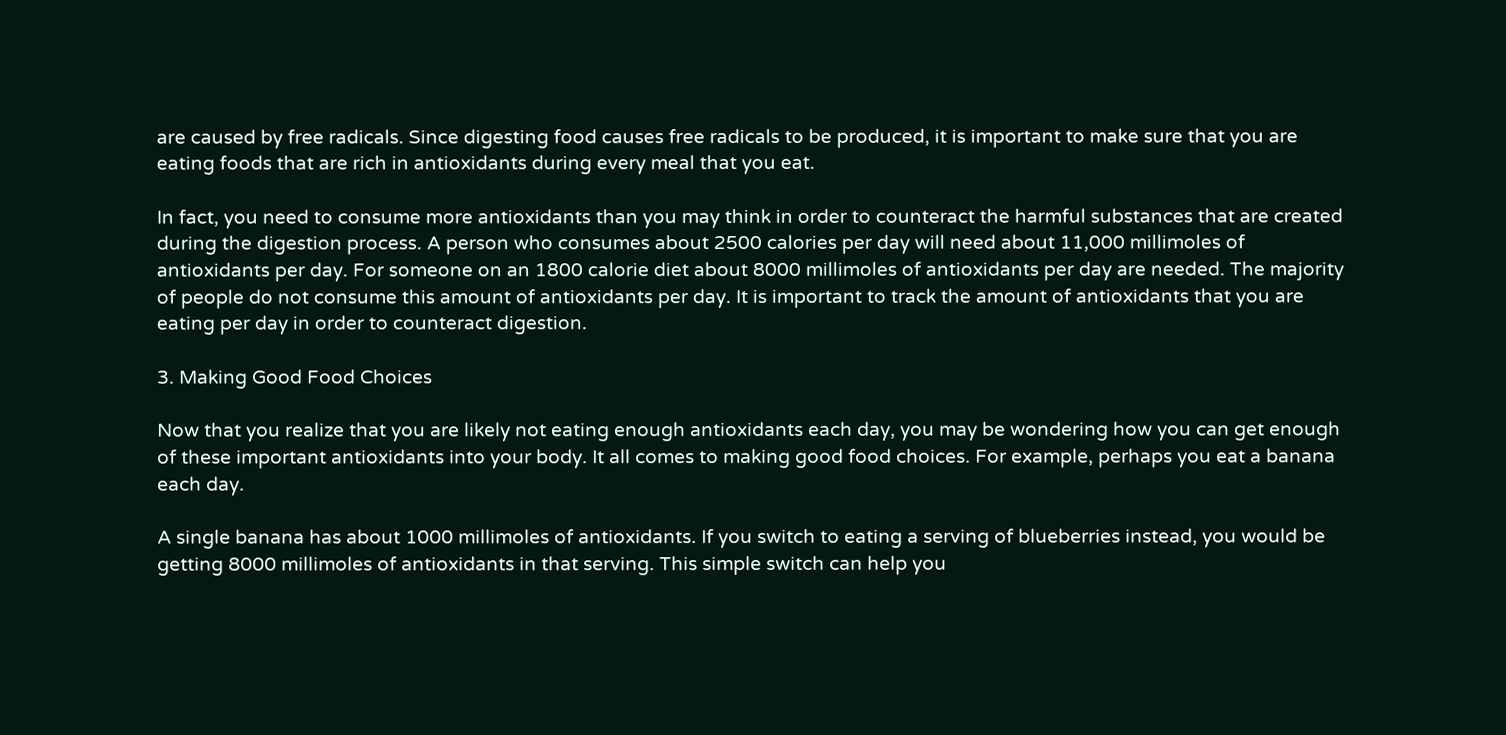are caused by free radicals. Since digesting food causes free radicals to be produced, it is important to make sure that you are eating foods that are rich in antioxidants during every meal that you eat.

In fact, you need to consume more antioxidants than you may think in order to counteract the harmful substances that are created during the digestion process. A person who consumes about 2500 calories per day will need about 11,000 millimoles of antioxidants per day. For someone on an 1800 calorie diet about 8000 millimoles of antioxidants per day are needed. The majority of people do not consume this amount of antioxidants per day. It is important to track the amount of antioxidants that you are eating per day in order to counteract digestion.

3. Making Good Food Choices

Now that you realize that you are likely not eating enough antioxidants each day, you may be wondering how you can get enough of these important antioxidants into your body. It all comes to making good food choices. For example, perhaps you eat a banana each day.

A single banana has about 1000 millimoles of antioxidants. If you switch to eating a serving of blueberries instead, you would be getting 8000 millimoles of antioxidants in that serving. This simple switch can help you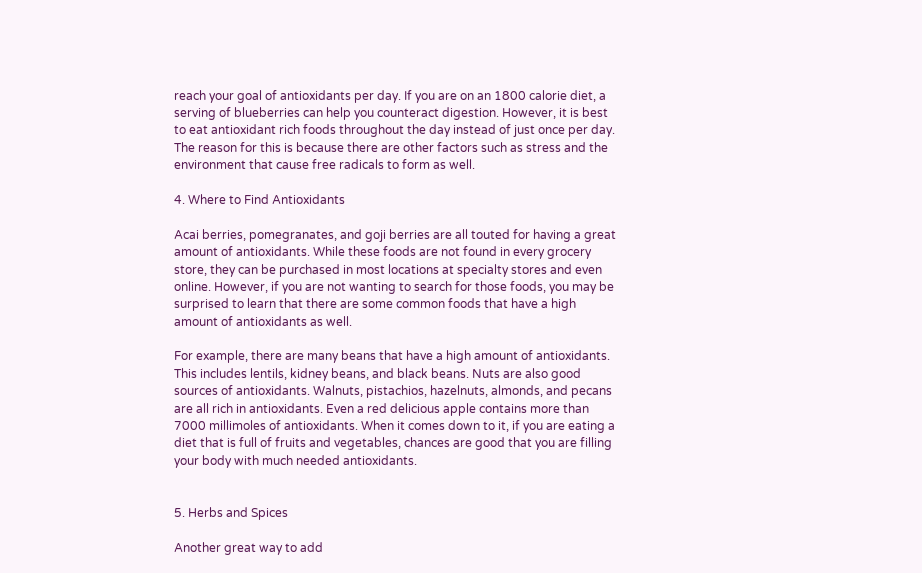reach your goal of antioxidants per day. If you are on an 1800 calorie diet, a serving of blueberries can help you counteract digestion. However, it is best to eat antioxidant rich foods throughout the day instead of just once per day. The reason for this is because there are other factors such as stress and the environment that cause free radicals to form as well.

4. Where to Find Antioxidants

Acai berries, pomegranates, and goji berries are all touted for having a great amount of antioxidants. While these foods are not found in every grocery store, they can be purchased in most locations at specialty stores and even online. However, if you are not wanting to search for those foods, you may be surprised to learn that there are some common foods that have a high amount of antioxidants as well.

For example, there are many beans that have a high amount of antioxidants. This includes lentils, kidney beans, and black beans. Nuts are also good sources of antioxidants. Walnuts, pistachios, hazelnuts, almonds, and pecans are all rich in antioxidants. Even a red delicious apple contains more than 7000 millimoles of antioxidants. When it comes down to it, if you are eating a diet that is full of fruits and vegetables, chances are good that you are filling your body with much needed antioxidants.


5. Herbs and Spices

Another great way to add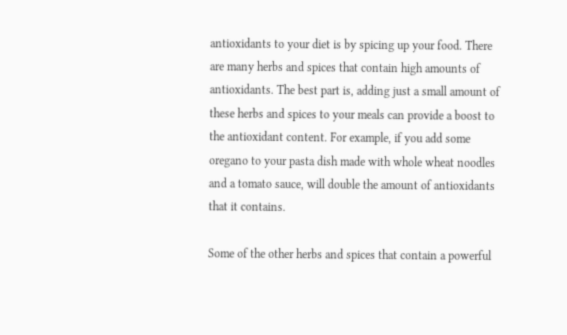antioxidants to your diet is by spicing up your food. There are many herbs and spices that contain high amounts of antioxidants. The best part is, adding just a small amount of these herbs and spices to your meals can provide a boost to the antioxidant content. For example, if you add some oregano to your pasta dish made with whole wheat noodles and a tomato sauce, will double the amount of antioxidants that it contains.

Some of the other herbs and spices that contain a powerful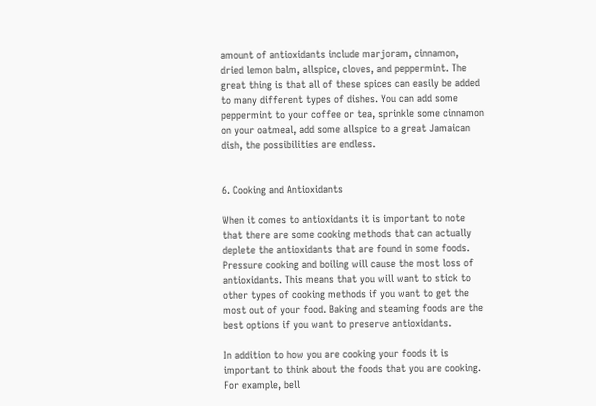amount of antioxidants include marjoram, cinnamon, dried lemon balm, allspice, cloves, and peppermint. The great thing is that all of these spices can easily be added to many different types of dishes. You can add some peppermint to your coffee or tea, sprinkle some cinnamon on your oatmeal, add some allspice to a great Jamaican dish, the possibilities are endless.


6. Cooking and Antioxidants

When it comes to antioxidants it is important to note that there are some cooking methods that can actually deplete the antioxidants that are found in some foods. Pressure cooking and boiling will cause the most loss of antioxidants. This means that you will want to stick to other types of cooking methods if you want to get the most out of your food. Baking and steaming foods are the best options if you want to preserve antioxidants.

In addition to how you are cooking your foods it is important to think about the foods that you are cooking. For example, bell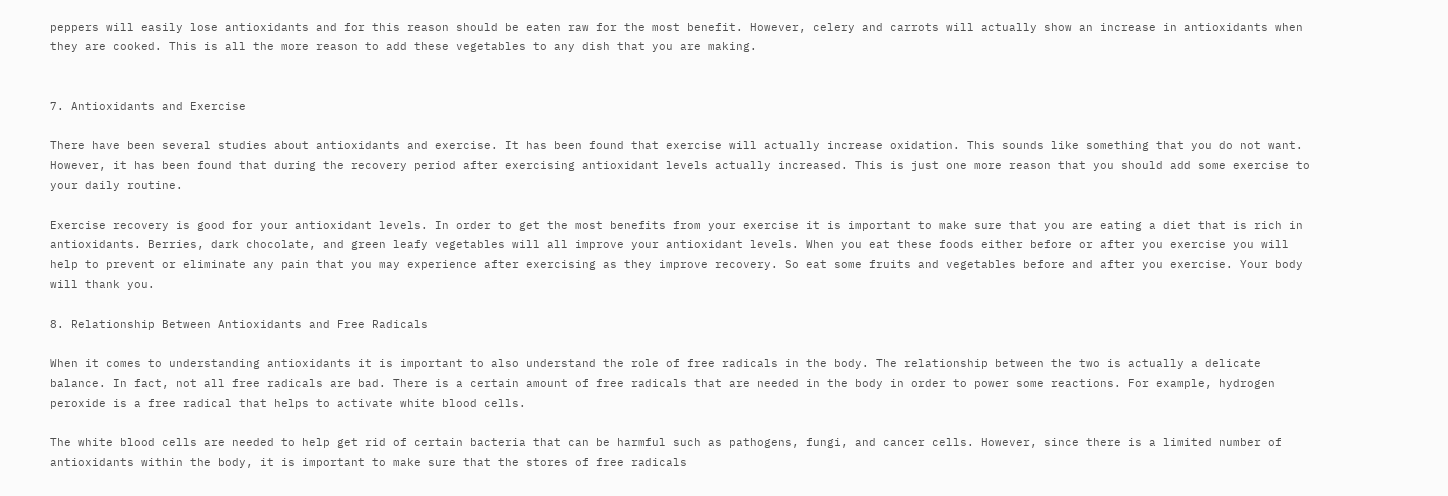peppers will easily lose antioxidants and for this reason should be eaten raw for the most benefit. However, celery and carrots will actually show an increase in antioxidants when they are cooked. This is all the more reason to add these vegetables to any dish that you are making.


7. Antioxidants and Exercise

There have been several studies about antioxidants and exercise. It has been found that exercise will actually increase oxidation. This sounds like something that you do not want. However, it has been found that during the recovery period after exercising antioxidant levels actually increased. This is just one more reason that you should add some exercise to your daily routine.

Exercise recovery is good for your antioxidant levels. In order to get the most benefits from your exercise it is important to make sure that you are eating a diet that is rich in antioxidants. Berries, dark chocolate, and green leafy vegetables will all improve your antioxidant levels. When you eat these foods either before or after you exercise you will help to prevent or eliminate any pain that you may experience after exercising as they improve recovery. So eat some fruits and vegetables before and after you exercise. Your body will thank you.

8. Relationship Between Antioxidants and Free Radicals

When it comes to understanding antioxidants it is important to also understand the role of free radicals in the body. The relationship between the two is actually a delicate balance. In fact, not all free radicals are bad. There is a certain amount of free radicals that are needed in the body in order to power some reactions. For example, hydrogen peroxide is a free radical that helps to activate white blood cells.

The white blood cells are needed to help get rid of certain bacteria that can be harmful such as pathogens, fungi, and cancer cells. However, since there is a limited number of antioxidants within the body, it is important to make sure that the stores of free radicals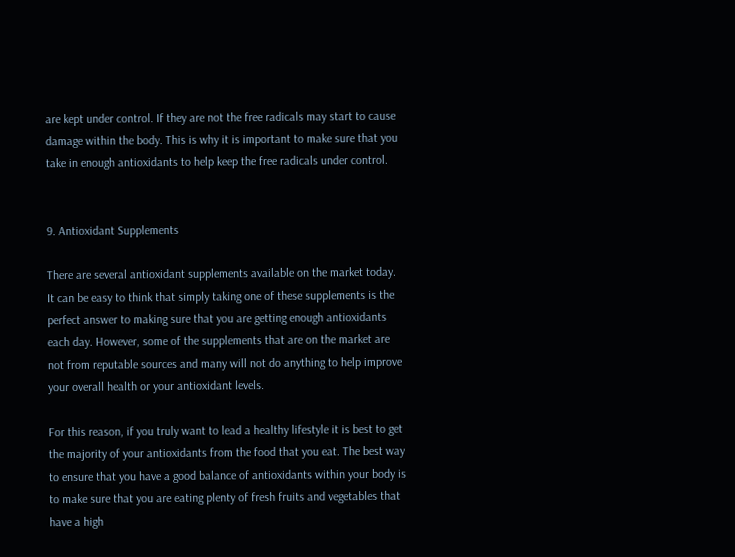are kept under control. If they are not the free radicals may start to cause damage within the body. This is why it is important to make sure that you take in enough antioxidants to help keep the free radicals under control.


9. Antioxidant Supplements

There are several antioxidant supplements available on the market today. It can be easy to think that simply taking one of these supplements is the perfect answer to making sure that you are getting enough antioxidants each day. However, some of the supplements that are on the market are not from reputable sources and many will not do anything to help improve your overall health or your antioxidant levels.

For this reason, if you truly want to lead a healthy lifestyle it is best to get the majority of your antioxidants from the food that you eat. The best way to ensure that you have a good balance of antioxidants within your body is to make sure that you are eating plenty of fresh fruits and vegetables that have a high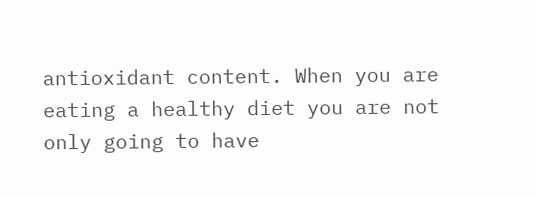antioxidant content. When you are eating a healthy diet you are not only going to have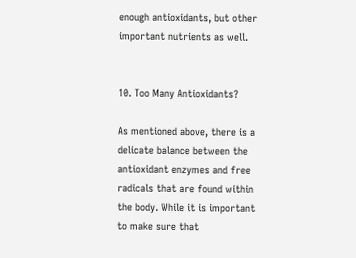enough antioxidants, but other important nutrients as well.


10. Too Many Antioxidants?

As mentioned above, there is a delicate balance between the antioxidant enzymes and free radicals that are found within the body. While it is important to make sure that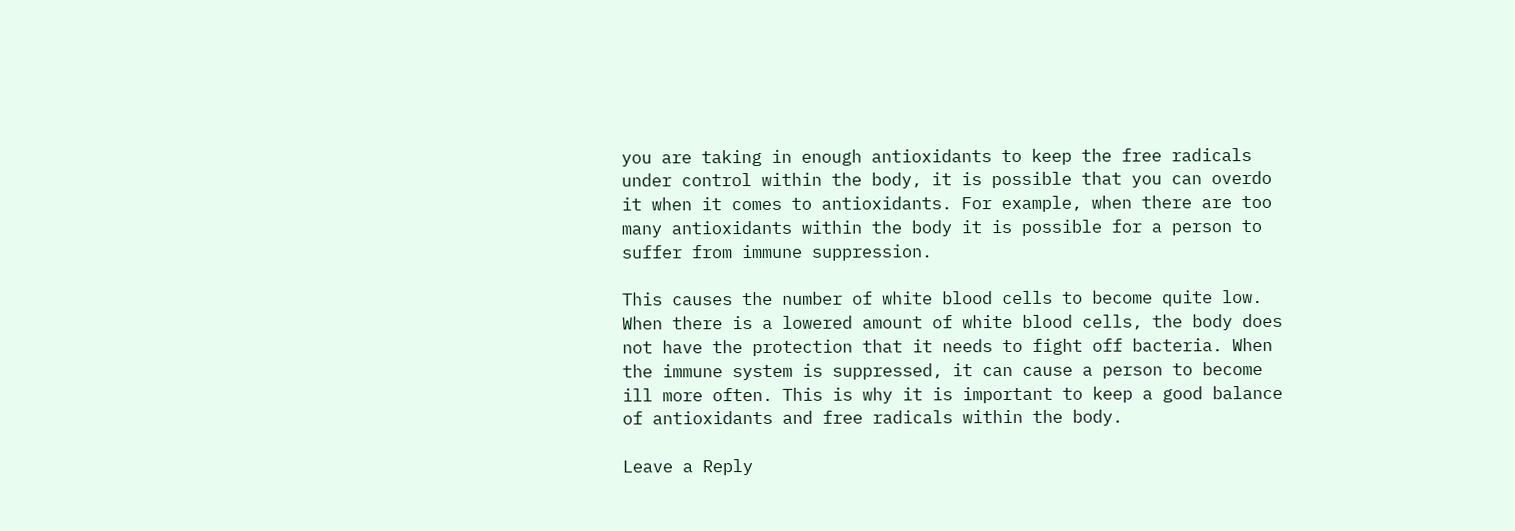you are taking in enough antioxidants to keep the free radicals under control within the body, it is possible that you can overdo it when it comes to antioxidants. For example, when there are too many antioxidants within the body it is possible for a person to suffer from immune suppression.

This causes the number of white blood cells to become quite low. When there is a lowered amount of white blood cells, the body does not have the protection that it needs to fight off bacteria. When the immune system is suppressed, it can cause a person to become ill more often. This is why it is important to keep a good balance of antioxidants and free radicals within the body.

Leave a Reply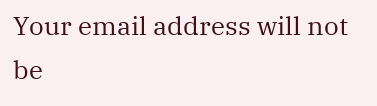Your email address will not be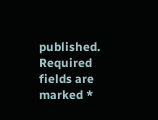published. Required fields are marked *